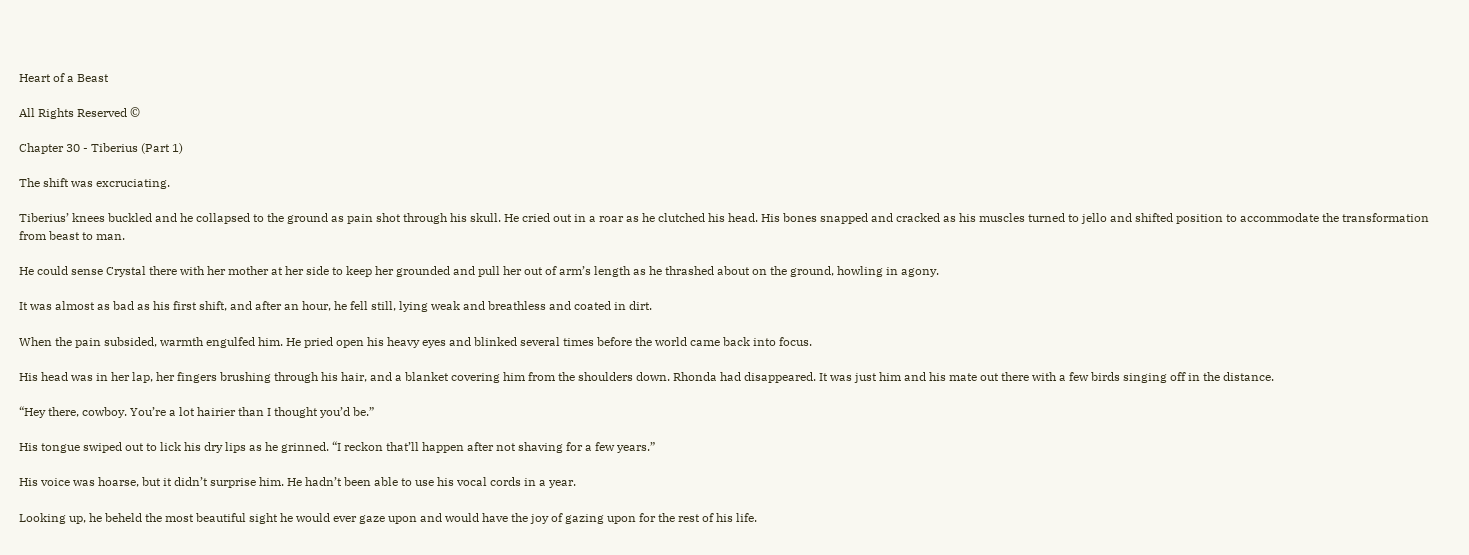Heart of a Beast

All Rights Reserved ©

Chapter 30 - Tiberius (Part 1)

The shift was excruciating.

Tiberius’ knees buckled and he collapsed to the ground as pain shot through his skull. He cried out in a roar as he clutched his head. His bones snapped and cracked as his muscles turned to jello and shifted position to accommodate the transformation from beast to man.

He could sense Crystal there with her mother at her side to keep her grounded and pull her out of arm’s length as he thrashed about on the ground, howling in agony.

It was almost as bad as his first shift, and after an hour, he fell still, lying weak and breathless and coated in dirt.

When the pain subsided, warmth engulfed him. He pried open his heavy eyes and blinked several times before the world came back into focus.

His head was in her lap, her fingers brushing through his hair, and a blanket covering him from the shoulders down. Rhonda had disappeared. It was just him and his mate out there with a few birds singing off in the distance.

“Hey there, cowboy. You’re a lot hairier than I thought you’d be.”

His tongue swiped out to lick his dry lips as he grinned. “I reckon that’ll happen after not shaving for a few years.”

His voice was hoarse, but it didn’t surprise him. He hadn’t been able to use his vocal cords in a year.

Looking up, he beheld the most beautiful sight he would ever gaze upon and would have the joy of gazing upon for the rest of his life.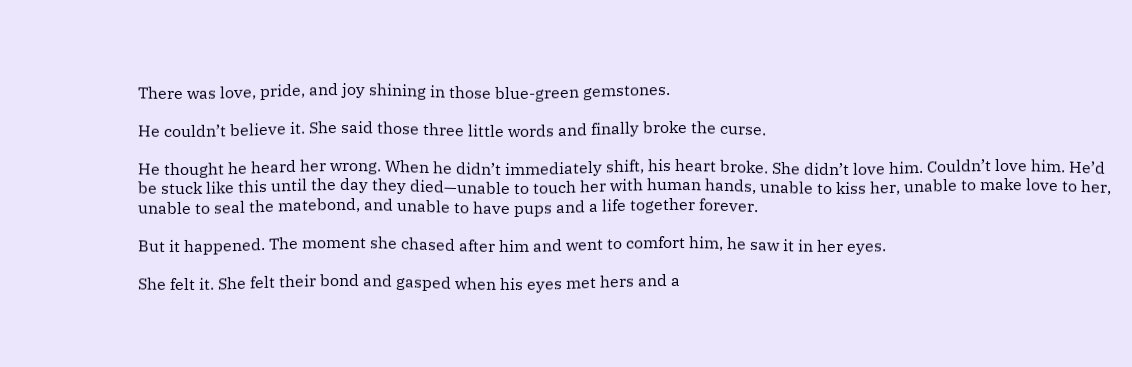There was love, pride, and joy shining in those blue-green gemstones.

He couldn’t believe it. She said those three little words and finally broke the curse.

He thought he heard her wrong. When he didn’t immediately shift, his heart broke. She didn’t love him. Couldn’t love him. He’d be stuck like this until the day they died—unable to touch her with human hands, unable to kiss her, unable to make love to her, unable to seal the matebond, and unable to have pups and a life together forever.

But it happened. The moment she chased after him and went to comfort him, he saw it in her eyes.

She felt it. She felt their bond and gasped when his eyes met hers and a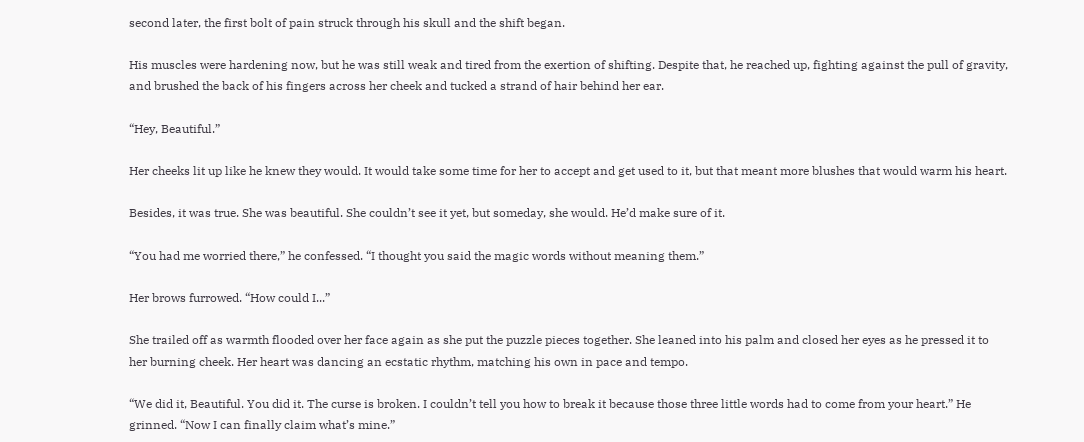second later, the first bolt of pain struck through his skull and the shift began.

His muscles were hardening now, but he was still weak and tired from the exertion of shifting. Despite that, he reached up, fighting against the pull of gravity, and brushed the back of his fingers across her cheek and tucked a strand of hair behind her ear.

“Hey, Beautiful.”

Her cheeks lit up like he knew they would. It would take some time for her to accept and get used to it, but that meant more blushes that would warm his heart.

Besides, it was true. She was beautiful. She couldn’t see it yet, but someday, she would. He’d make sure of it.

“You had me worried there,” he confessed. “I thought you said the magic words without meaning them.”

Her brows furrowed. “How could I...”

She trailed off as warmth flooded over her face again as she put the puzzle pieces together. She leaned into his palm and closed her eyes as he pressed it to her burning cheek. Her heart was dancing an ecstatic rhythm, matching his own in pace and tempo.

“We did it, Beautiful. You did it. The curse is broken. I couldn’t tell you how to break it because those three little words had to come from your heart.” He grinned. “Now I can finally claim what’s mine.”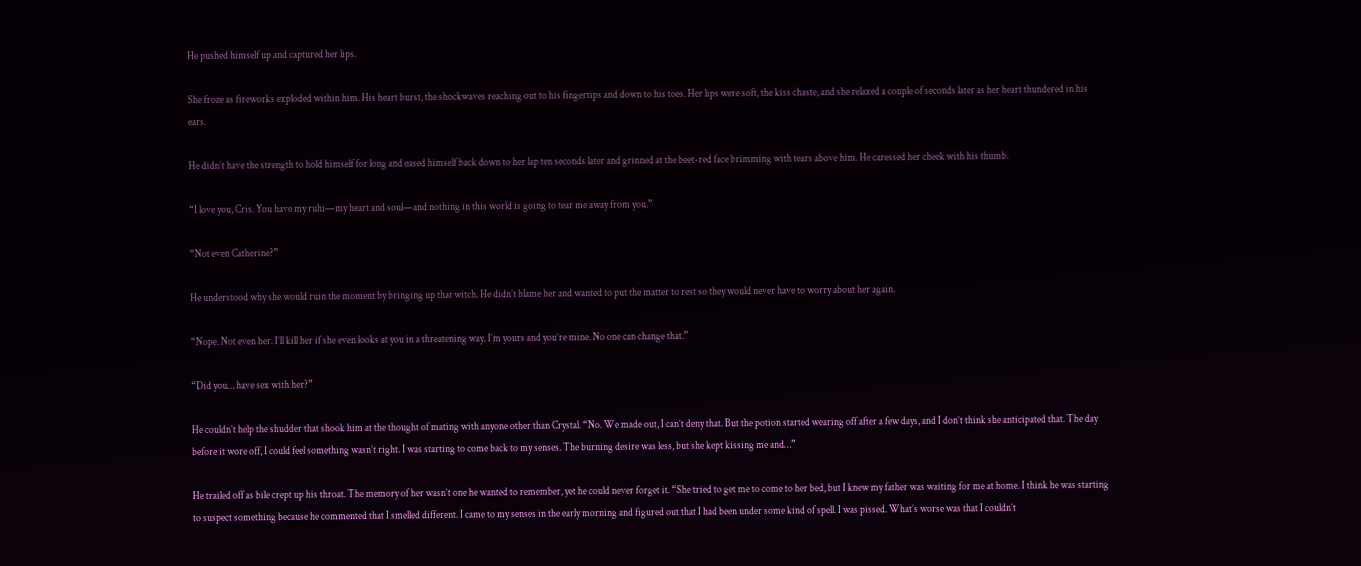He pushed himself up and captured her lips.

She froze as fireworks exploded within him. His heart burst, the shockwaves reaching out to his fingertips and down to his toes. Her lips were soft, the kiss chaste, and she relaxed a couple of seconds later as her heart thundered in his ears.

He didn’t have the strength to hold himself for long and eased himself back down to her lap ten seconds later and grinned at the beet-red face brimming with tears above him. He caressed her cheek with his thumb.

“I love you, Cris. You have my ruhi—my heart and soul—and nothing in this world is going to tear me away from you.”

“Not even Catherine?”

He understood why she would ruin the moment by bringing up that witch. He didn’t blame her and wanted to put the matter to rest so they would never have to worry about her again.

“Nope. Not even her. I’ll kill her if she even looks at you in a threatening way. I’m yours and you’re mine. No one can change that.”

“Did you… have sex with her?”

He couldn’t help the shudder that shook him at the thought of mating with anyone other than Crystal. “No. We made out, I can’t deny that. But the potion started wearing off after a few days, and I don’t think she anticipated that. The day before it wore off, I could feel something wasn’t right. I was starting to come back to my senses. The burning desire was less, but she kept kissing me and…”

He trailed off as bile crept up his throat. The memory of her wasn’t one he wanted to remember, yet he could never forget it. “She tried to get me to come to her bed, but I knew my father was waiting for me at home. I think he was starting to suspect something because he commented that I smelled different. I came to my senses in the early morning and figured out that I had been under some kind of spell. I was pissed. What’s worse was that I couldn’t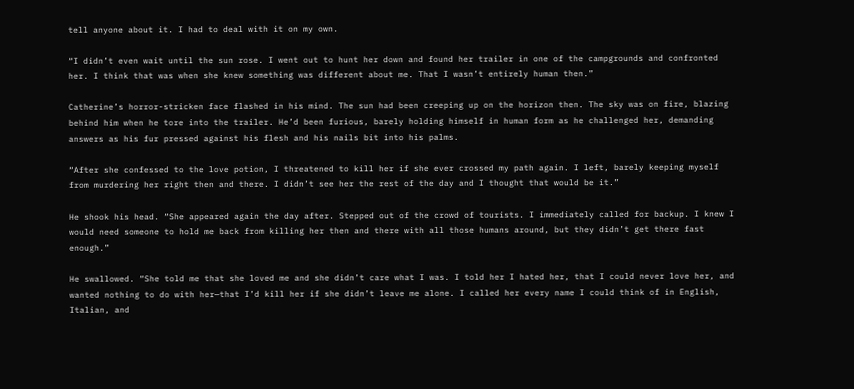tell anyone about it. I had to deal with it on my own.

“I didn’t even wait until the sun rose. I went out to hunt her down and found her trailer in one of the campgrounds and confronted her. I think that was when she knew something was different about me. That I wasn’t entirely human then.”

Catherine’s horror-stricken face flashed in his mind. The sun had been creeping up on the horizon then. The sky was on fire, blazing behind him when he tore into the trailer. He’d been furious, barely holding himself in human form as he challenged her, demanding answers as his fur pressed against his flesh and his nails bit into his palms.

“After she confessed to the love potion, I threatened to kill her if she ever crossed my path again. I left, barely keeping myself from murdering her right then and there. I didn’t see her the rest of the day and I thought that would be it.”

He shook his head. “She appeared again the day after. Stepped out of the crowd of tourists. I immediately called for backup. I knew I would need someone to hold me back from killing her then and there with all those humans around, but they didn’t get there fast enough.”

He swallowed. “She told me that she loved me and she didn’t care what I was. I told her I hated her, that I could never love her, and wanted nothing to do with her—that I’d kill her if she didn’t leave me alone. I called her every name I could think of in English, Italian, and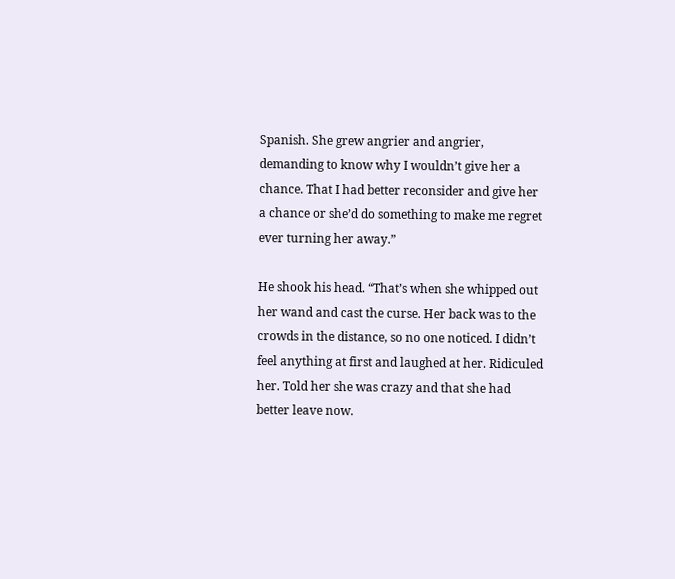Spanish. She grew angrier and angrier, demanding to know why I wouldn’t give her a chance. That I had better reconsider and give her a chance or she’d do something to make me regret ever turning her away.”

He shook his head. “That’s when she whipped out her wand and cast the curse. Her back was to the crowds in the distance, so no one noticed. I didn’t feel anything at first and laughed at her. Ridiculed her. Told her she was crazy and that she had better leave now.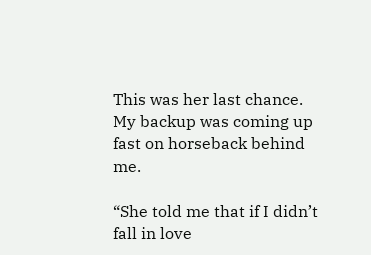This was her last chance. My backup was coming up fast on horseback behind me.

“She told me that if I didn’t fall in love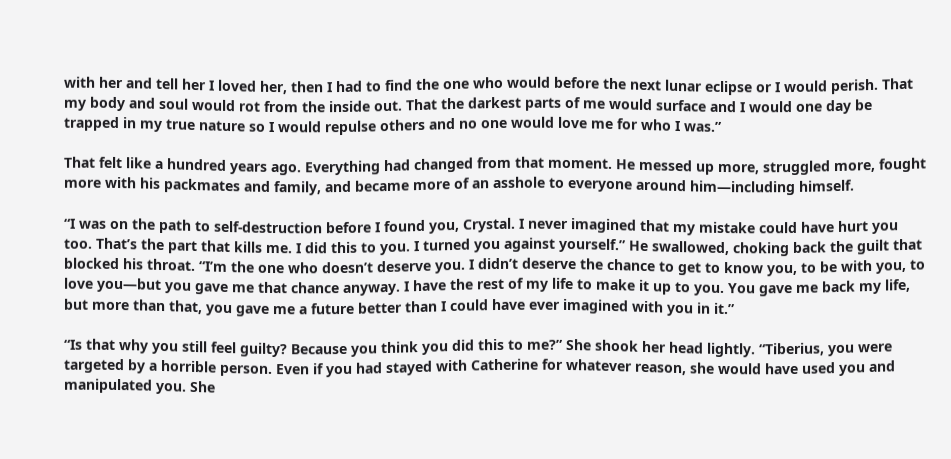with her and tell her I loved her, then I had to find the one who would before the next lunar eclipse or I would perish. That my body and soul would rot from the inside out. That the darkest parts of me would surface and I would one day be trapped in my true nature so I would repulse others and no one would love me for who I was.”

That felt like a hundred years ago. Everything had changed from that moment. He messed up more, struggled more, fought more with his packmates and family, and became more of an asshole to everyone around him—including himself.

“I was on the path to self-destruction before I found you, Crystal. I never imagined that my mistake could have hurt you too. That’s the part that kills me. I did this to you. I turned you against yourself.” He swallowed, choking back the guilt that blocked his throat. “I’m the one who doesn’t deserve you. I didn’t deserve the chance to get to know you, to be with you, to love you—but you gave me that chance anyway. I have the rest of my life to make it up to you. You gave me back my life, but more than that, you gave me a future better than I could have ever imagined with you in it.”

“Is that why you still feel guilty? Because you think you did this to me?” She shook her head lightly. “Tiberius, you were targeted by a horrible person. Even if you had stayed with Catherine for whatever reason, she would have used you and manipulated you. She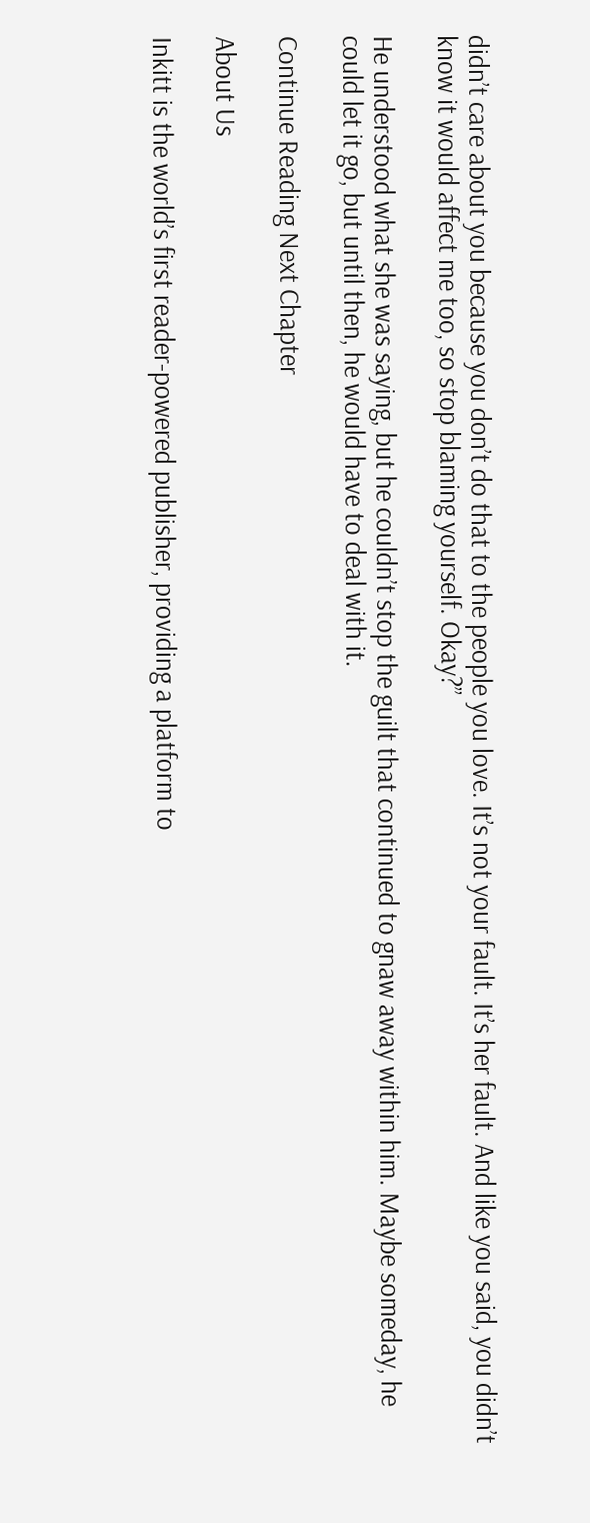didn’t care about you because you don’t do that to the people you love. It’s not your fault. It’s her fault. And like you said, you didn’t know it would affect me too, so stop blaming yourself. Okay?”

He understood what she was saying, but he couldn’t stop the guilt that continued to gnaw away within him. Maybe someday, he could let it go, but until then, he would have to deal with it.

Continue Reading Next Chapter

About Us

Inkitt is the world’s first reader-powered publisher, providing a platform to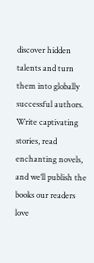discover hidden talents and turn them into globally successful authors. Write captivating stories, read enchanting novels, and we’ll publish the books our readers love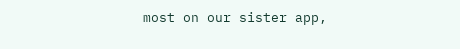most on our sister app,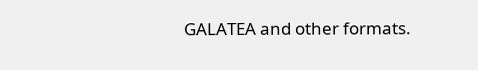GALATEA and other formats.